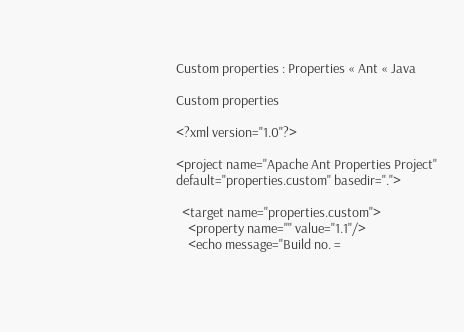Custom properties : Properties « Ant « Java

Custom properties

<?xml version="1.0"?>

<project name="Apache Ant Properties Project" default="properties.custom" basedir=".">

  <target name="properties.custom">
    <property name="" value="1.1"/>
    <echo message="Build no. =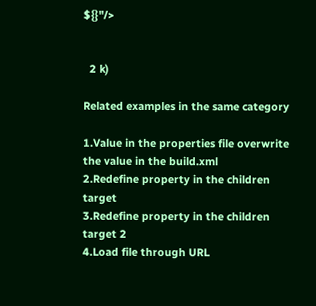${}"/>


  2 k)

Related examples in the same category

1.Value in the properties file overwrite the value in the build.xml
2.Redefine property in the children target
3.Redefine property in the children target 2
4.Load file through URL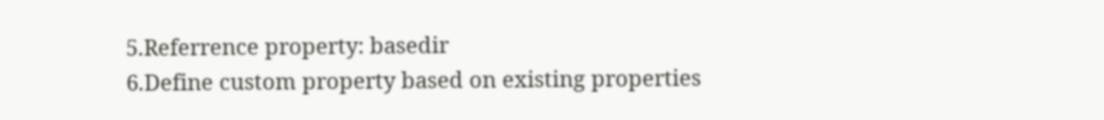5.Referrence property: basedir
6.Define custom property based on existing properties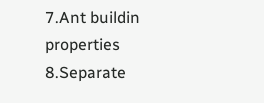7.Ant buildin properties
8.Separate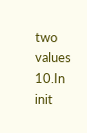two values
10.In init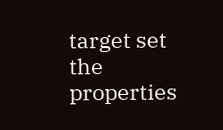target set the properties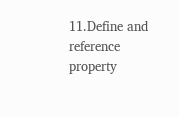11.Define and reference property